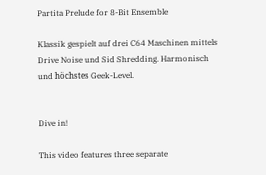Partita Prelude for 8-Bit Ensemble

Klassik gespielt auf drei C64 Maschinen mittels Drive Noise und Sid Shredding. Harmonisch und höchstes Geek-Level.


Dive in!

This video features three separate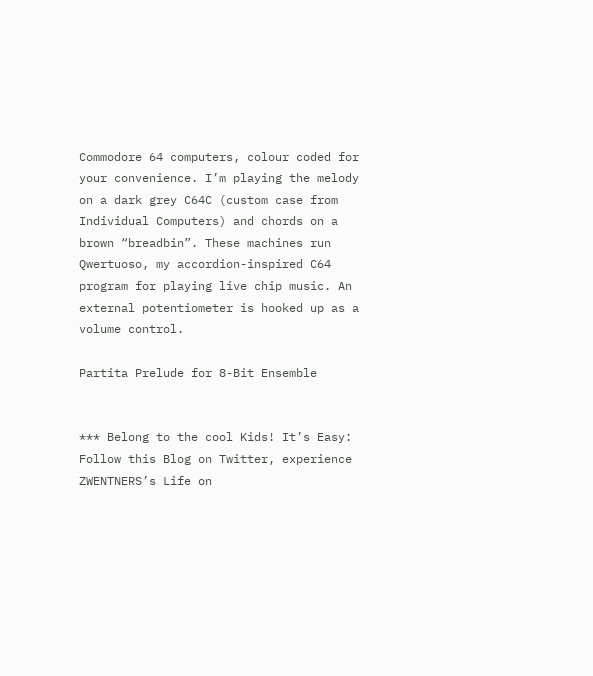Commodore 64 computers, colour coded for your convenience. I’m playing the melody on a dark grey C64C (custom case from Individual Computers) and chords on a brown “breadbin”. These machines run Qwertuoso, my accordion-inspired C64 program for playing live chip music. An external potentiometer is hooked up as a volume control.

Partita Prelude for 8-Bit Ensemble


*** Belong to the cool Kids! It’s Easy: Follow this Blog on Twitter, experience ZWENTNERS’s Life on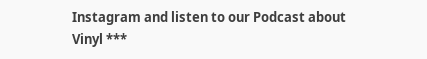Instagram and listen to our Podcast about Vinyl ***